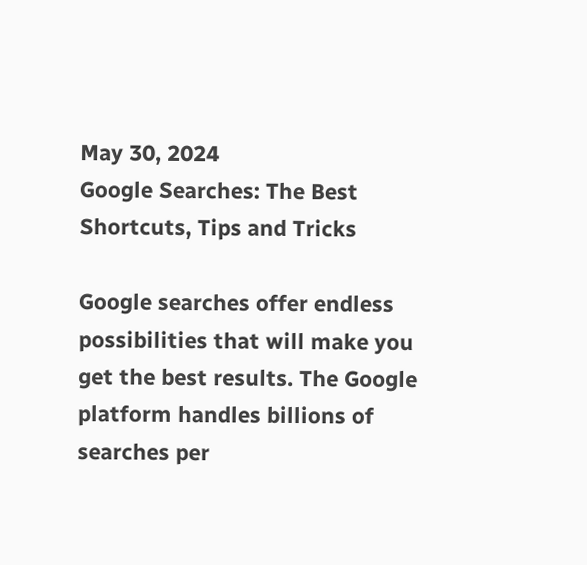May 30, 2024
Google Searches: The Best Shortcuts, Tips and Tricks

Google searches offer endless possibilities that will make you get the best results. The Google platform handles billions of searches per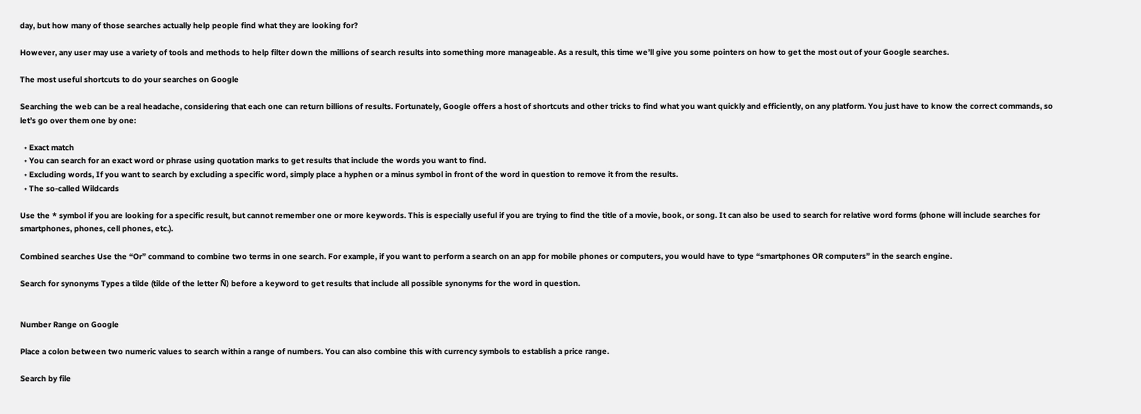day, but how many of those searches actually help people find what they are looking for?

However, any user may use a variety of tools and methods to help filter down the millions of search results into something more manageable. As a result, this time we’ll give you some pointers on how to get the most out of your Google searches.

The most useful shortcuts to do your searches on Google

Searching the web can be a real headache, considering that each one can return billions of results. Fortunately, Google offers a host of shortcuts and other tricks to find what you want quickly and efficiently, on any platform. You just have to know the correct commands, so let’s go over them one by one:

  • Exact match
  • You can search for an exact word or phrase using quotation marks to get results that include the words you want to find.
  • Excluding words, If you want to search by excluding a specific word, simply place a hyphen or a minus symbol in front of the word in question to remove it from the results.
  • The so-called Wildcards

Use the * symbol if you are looking for a specific result, but cannot remember one or more keywords. This is especially useful if you are trying to find the title of a movie, book, or song. It can also be used to search for relative word forms (phone will include searches for smartphones, phones, cell phones, etc.).

Combined searches Use the “Or” command to combine two terms in one search. For example, if you want to perform a search on an app for mobile phones or computers, you would have to type “smartphones OR computers” in the search engine.

Search for synonyms Types a tilde (tilde of the letter Ñ) before a keyword to get results that include all possible synonyms for the word in question.


Number Range on Google

Place a colon between two numeric values to search within a range of numbers. You can also combine this with currency symbols to establish a price range.

Search by file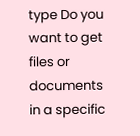type Do you want to get files or documents in a specific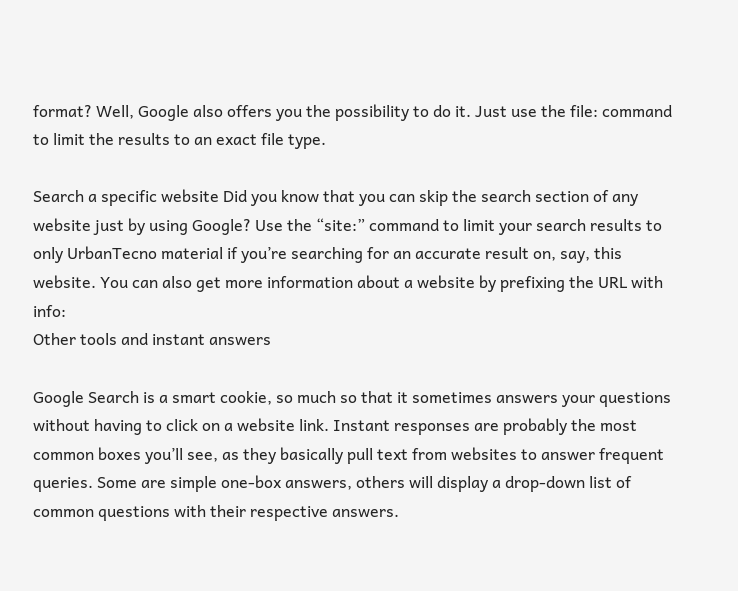format? Well, Google also offers you the possibility to do it. Just use the file: command to limit the results to an exact file type.

Search a specific website Did you know that you can skip the search section of any website just by using Google? Use the “site:” command to limit your search results to only UrbanTecno material if you’re searching for an accurate result on, say, this website. You can also get more information about a website by prefixing the URL with info:
Other tools and instant answers

Google Search is a smart cookie, so much so that it sometimes answers your questions without having to click on a website link. Instant responses are probably the most common boxes you’ll see, as they basically pull text from websites to answer frequent queries. Some are simple one-box answers, others will display a drop-down list of common questions with their respective answers.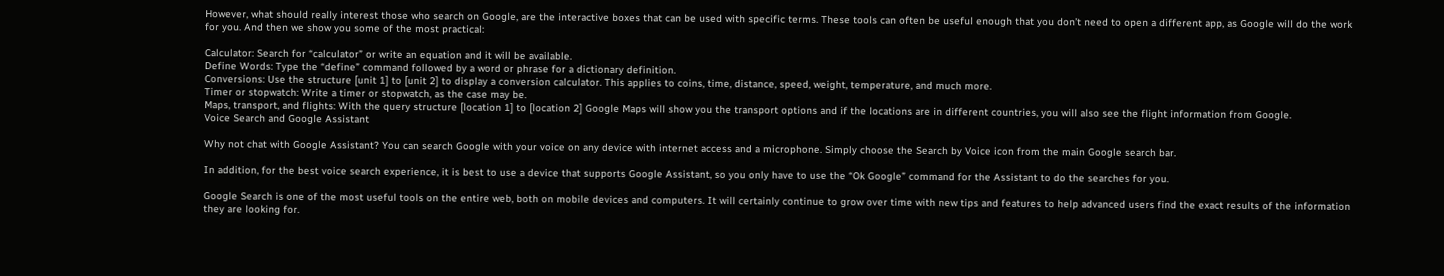However, what should really interest those who search on Google, are the interactive boxes that can be used with specific terms. These tools can often be useful enough that you don’t need to open a different app, as Google will do the work for you. And then we show you some of the most practical:

Calculator: Search for “calculator” or write an equation and it will be available.
Define Words: Type the “define” command followed by a word or phrase for a dictionary definition.
Conversions: Use the structure [unit 1] to [unit 2] to display a conversion calculator. This applies to coins, time, distance, speed, weight, temperature, and much more.
Timer or stopwatch: Write a timer or stopwatch, as the case may be.
Maps, transport, and flights: With the query structure [location 1] to [location 2] Google Maps will show you the transport options and if the locations are in different countries, you will also see the flight information from Google.
Voice Search and Google Assistant

Why not chat with Google Assistant? You can search Google with your voice on any device with internet access and a microphone. Simply choose the Search by Voice icon from the main Google search bar.

In addition, for the best voice search experience, it is best to use a device that supports Google Assistant, so you only have to use the “Ok Google” command for the Assistant to do the searches for you.

Google Search is one of the most useful tools on the entire web, both on mobile devices and computers. It will certainly continue to grow over time with new tips and features to help advanced users find the exact results of the information they are looking for.